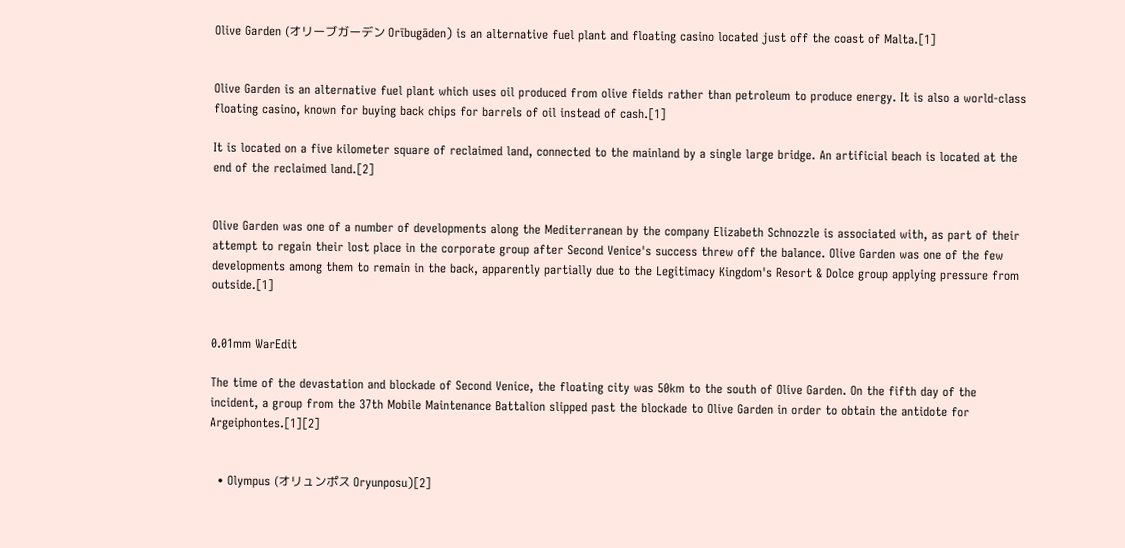Olive Garden (オリーブガーデン Orībugāden) is an alternative fuel plant and floating casino located just off the coast of Malta.[1]


Olive Garden is an alternative fuel plant which uses oil produced from olive fields rather than petroleum to produce energy. It is also a world-class floating casino, known for buying back chips for barrels of oil instead of cash.[1]

It is located on a five kilometer square of reclaimed land, connected to the mainland by a single large bridge. An artificial beach is located at the end of the reclaimed land.[2]


Olive Garden was one of a number of developments along the Mediterranean by the company Elizabeth Schnozzle is associated with, as part of their attempt to regain their lost place in the corporate group after Second Venice's success threw off the balance. Olive Garden was one of the few developments among them to remain in the back, apparently partially due to the Legitimacy Kingdom's Resort & Dolce group applying pressure from outside.[1]


0.01mm WarEdit

The time of the devastation and blockade of Second Venice, the floating city was 50km to the south of Olive Garden. On the fifth day of the incident, a group from the 37th Mobile Maintenance Battalion slipped past the blockade to Olive Garden in order to obtain the antidote for Argeiphontes.[1][2]


  • Olympus (オリュンポス Oryunposu)[2]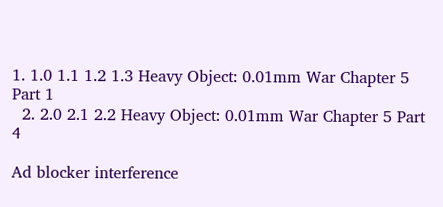1. 1.0 1.1 1.2 1.3 Heavy Object: 0.01mm War Chapter 5 Part 1
  2. 2.0 2.1 2.2 Heavy Object: 0.01mm War Chapter 5 Part 4

Ad blocker interference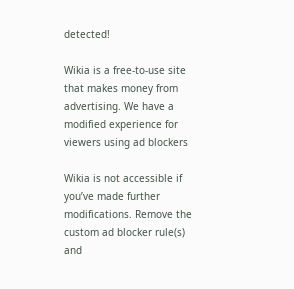detected!

Wikia is a free-to-use site that makes money from advertising. We have a modified experience for viewers using ad blockers

Wikia is not accessible if you’ve made further modifications. Remove the custom ad blocker rule(s) and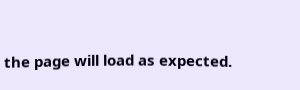the page will load as expected.